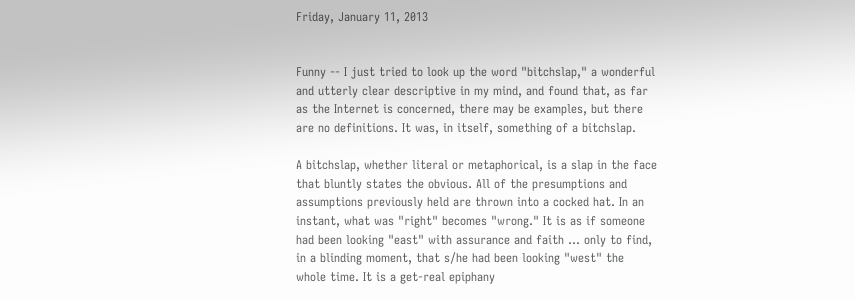Friday, January 11, 2013


Funny -- I just tried to look up the word "bitchslap," a wonderful and utterly clear descriptive in my mind, and found that, as far as the Internet is concerned, there may be examples, but there are no definitions. It was, in itself, something of a bitchslap.

A bitchslap, whether literal or metaphorical, is a slap in the face that bluntly states the obvious. All of the presumptions and assumptions previously held are thrown into a cocked hat. In an instant, what was "right" becomes "wrong." It is as if someone had been looking "east" with assurance and faith ... only to find, in a blinding moment, that s/he had been looking "west" the whole time. It is a get-real epiphany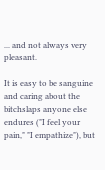... and not always very pleasant.

It is easy to be sanguine and caring about the bitchslaps anyone else endures ("I feel your pain," "I empathize"), but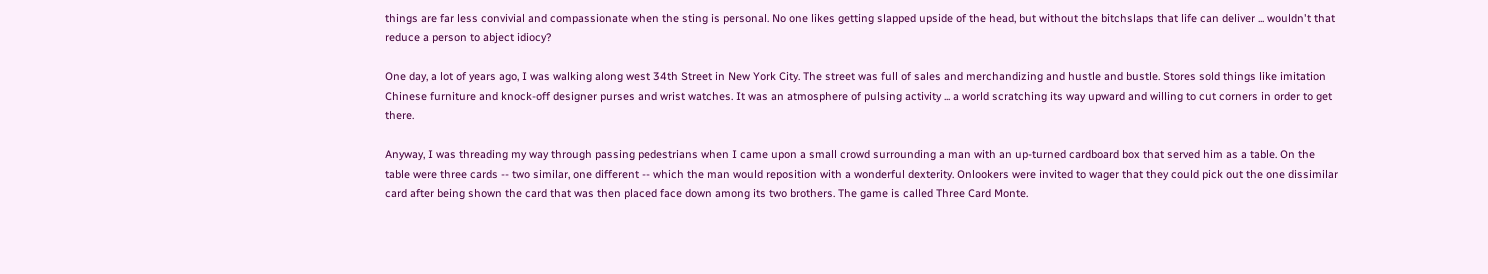things are far less convivial and compassionate when the sting is personal. No one likes getting slapped upside of the head, but without the bitchslaps that life can deliver ... wouldn't that reduce a person to abject idiocy?

One day, a lot of years ago, I was walking along west 34th Street in New York City. The street was full of sales and merchandizing and hustle and bustle. Stores sold things like imitation Chinese furniture and knock-off designer purses and wrist watches. It was an atmosphere of pulsing activity ... a world scratching its way upward and willing to cut corners in order to get there.

Anyway, I was threading my way through passing pedestrians when I came upon a small crowd surrounding a man with an up-turned cardboard box that served him as a table. On the table were three cards -- two similar, one different -- which the man would reposition with a wonderful dexterity. Onlookers were invited to wager that they could pick out the one dissimilar card after being shown the card that was then placed face down among its two brothers. The game is called Three Card Monte.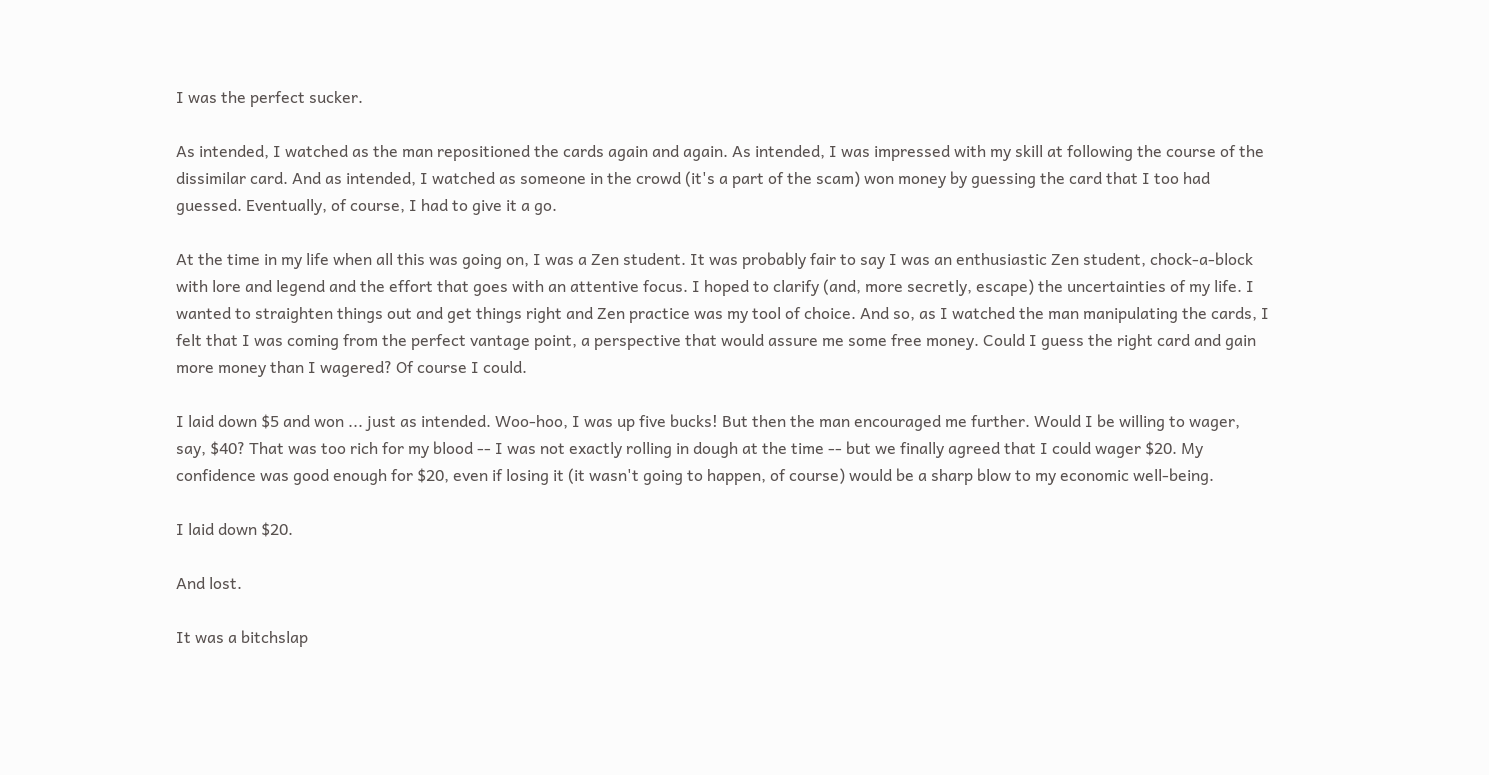I was the perfect sucker.

As intended, I watched as the man repositioned the cards again and again. As intended, I was impressed with my skill at following the course of the dissimilar card. And as intended, I watched as someone in the crowd (it's a part of the scam) won money by guessing the card that I too had guessed. Eventually, of course, I had to give it a go.

At the time in my life when all this was going on, I was a Zen student. It was probably fair to say I was an enthusiastic Zen student, chock-a-block with lore and legend and the effort that goes with an attentive focus. I hoped to clarify (and, more secretly, escape) the uncertainties of my life. I wanted to straighten things out and get things right and Zen practice was my tool of choice. And so, as I watched the man manipulating the cards, I felt that I was coming from the perfect vantage point, a perspective that would assure me some free money. Could I guess the right card and gain more money than I wagered? Of course I could.

I laid down $5 and won ... just as intended. Woo-hoo, I was up five bucks! But then the man encouraged me further. Would I be willing to wager, say, $40? That was too rich for my blood -- I was not exactly rolling in dough at the time -- but we finally agreed that I could wager $20. My confidence was good enough for $20, even if losing it (it wasn't going to happen, of course) would be a sharp blow to my economic well-being.

I laid down $20.

And lost.

It was a bitchslap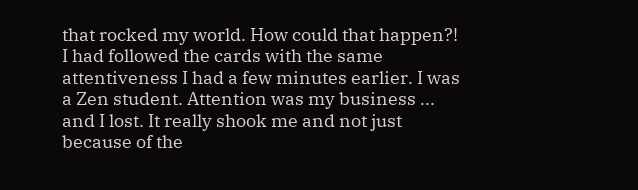that rocked my world. How could that happen?! I had followed the cards with the same attentiveness I had a few minutes earlier. I was a Zen student. Attention was my business ... and I lost. It really shook me and not just because of the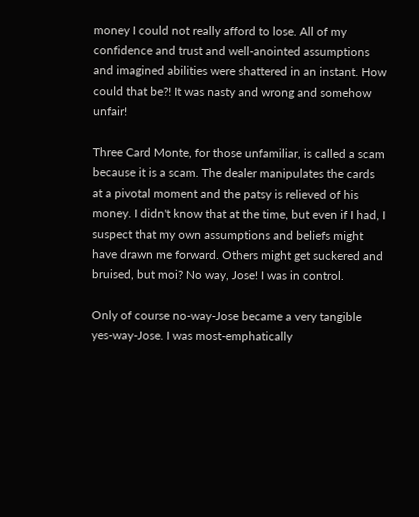money I could not really afford to lose. All of my confidence and trust and well-anointed assumptions and imagined abilities were shattered in an instant. How could that be?! It was nasty and wrong and somehow unfair!

Three Card Monte, for those unfamiliar, is called a scam because it is a scam. The dealer manipulates the cards at a pivotal moment and the patsy is relieved of his money. I didn't know that at the time, but even if I had, I suspect that my own assumptions and beliefs might have drawn me forward. Others might get suckered and bruised, but moi? No way, Jose! I was in control.

Only of course no-way-Jose became a very tangible yes-way-Jose. I was most-emphatically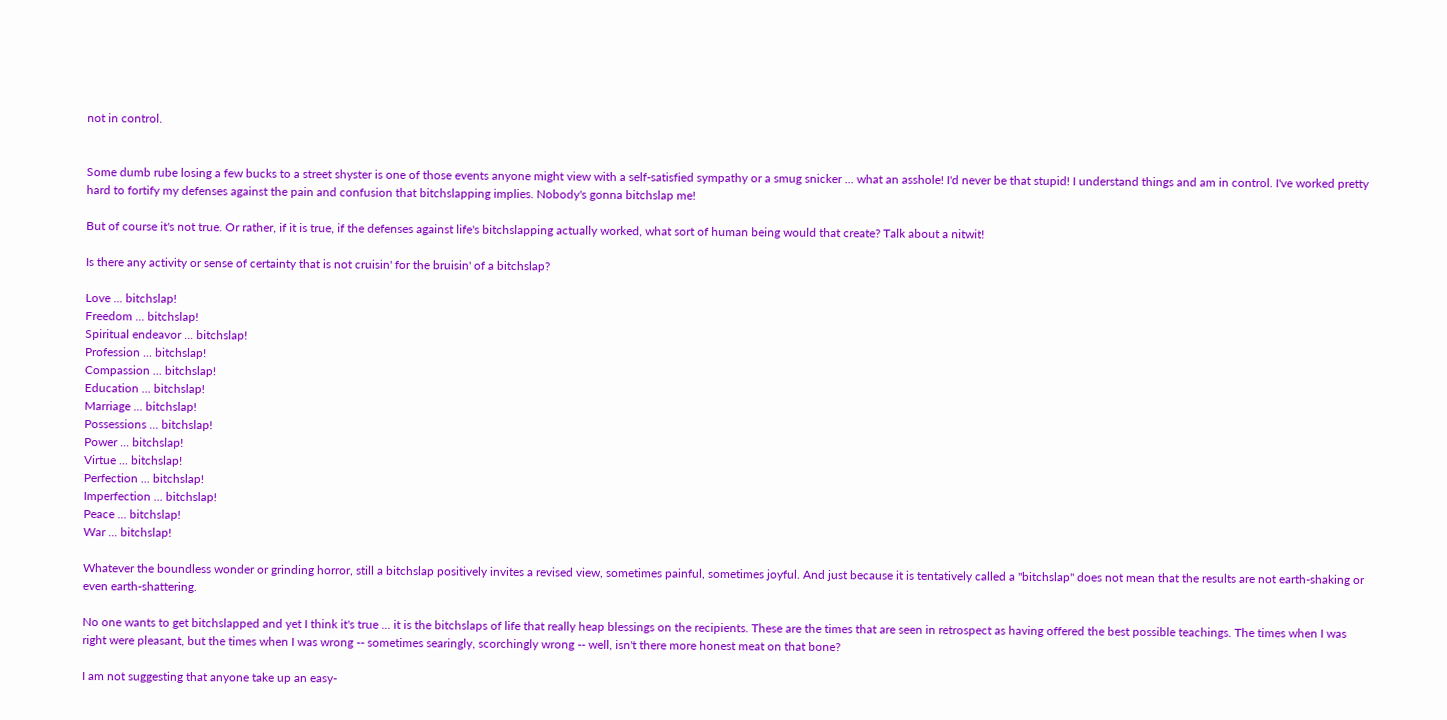not in control.


Some dumb rube losing a few bucks to a street shyster is one of those events anyone might view with a self-satisfied sympathy or a smug snicker ... what an asshole! I'd never be that stupid! I understand things and am in control. I've worked pretty hard to fortify my defenses against the pain and confusion that bitchslapping implies. Nobody's gonna bitchslap me!

But of course it's not true. Or rather, if it is true, if the defenses against life's bitchslapping actually worked, what sort of human being would that create? Talk about a nitwit!

Is there any activity or sense of certainty that is not cruisin' for the bruisin' of a bitchslap?

Love ... bitchslap!
Freedom ... bitchslap!
Spiritual endeavor ... bitchslap!
Profession ... bitchslap!
Compassion ... bitchslap!
Education ... bitchslap!
Marriage ... bitchslap!
Possessions ... bitchslap!
Power ... bitchslap!
Virtue ... bitchslap!
Perfection ... bitchslap!
Imperfection ... bitchslap!
Peace ... bitchslap!
War ... bitchslap!

Whatever the boundless wonder or grinding horror, still a bitchslap positively invites a revised view, sometimes painful, sometimes joyful. And just because it is tentatively called a "bitchslap" does not mean that the results are not earth-shaking or even earth-shattering.

No one wants to get bitchslapped and yet I think it's true ... it is the bitchslaps of life that really heap blessings on the recipients. These are the times that are seen in retrospect as having offered the best possible teachings. The times when I was right were pleasant, but the times when I was wrong -- sometimes searingly, scorchingly wrong -- well, isn't there more honest meat on that bone?

I am not suggesting that anyone take up an easy-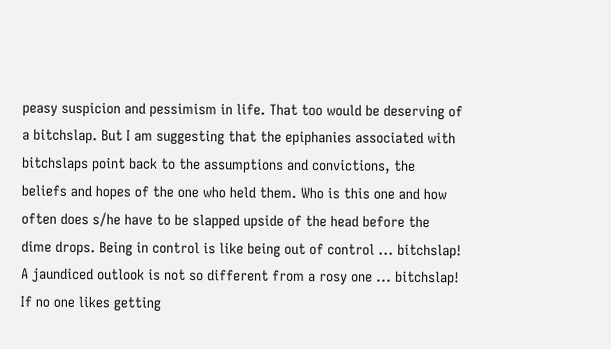peasy suspicion and pessimism in life. That too would be deserving of a bitchslap. But I am suggesting that the epiphanies associated with bitchslaps point back to the assumptions and convictions, the beliefs and hopes of the one who held them. Who is this one and how often does s/he have to be slapped upside of the head before the dime drops. Being in control is like being out of control ... bitchslap! A jaundiced outlook is not so different from a rosy one ... bitchslap! If no one likes getting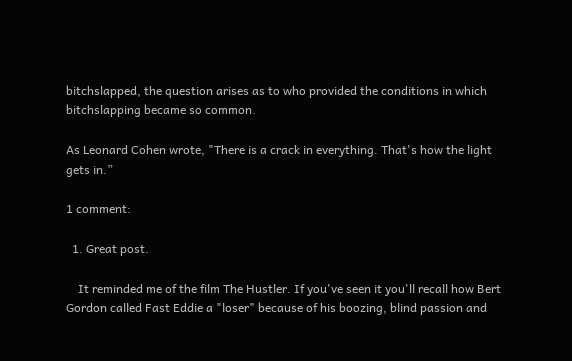bitchslapped, the question arises as to who provided the conditions in which bitchslapping became so common.

As Leonard Cohen wrote, "There is a crack in everything. That's how the light gets in.”

1 comment:

  1. Great post.

    It reminded me of the film The Hustler. If you've seen it you'll recall how Bert Gordon called Fast Eddie a "loser" because of his boozing, blind passion and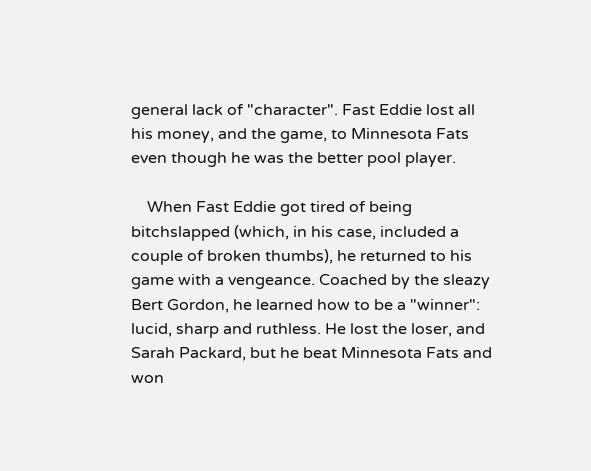general lack of "character". Fast Eddie lost all his money, and the game, to Minnesota Fats even though he was the better pool player.

    When Fast Eddie got tired of being bitchslapped (which, in his case, included a couple of broken thumbs), he returned to his game with a vengeance. Coached by the sleazy Bert Gordon, he learned how to be a "winner": lucid, sharp and ruthless. He lost the loser, and Sarah Packard, but he beat Minnesota Fats and won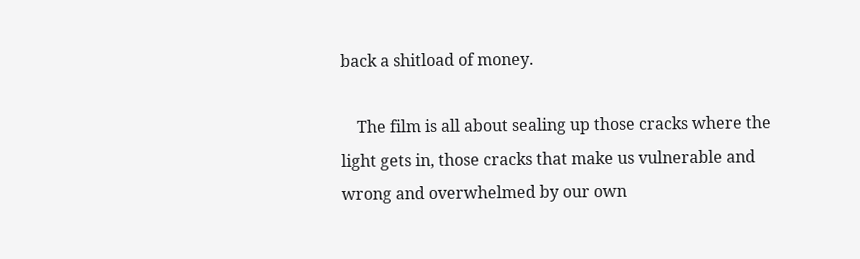back a shitload of money.

    The film is all about sealing up those cracks where the light gets in, those cracks that make us vulnerable and wrong and overwhelmed by our own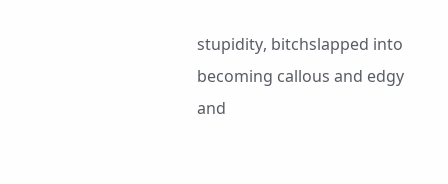stupidity, bitchslapped into becoming callous and edgy and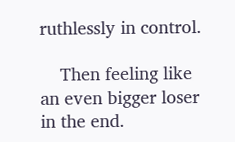ruthlessly in control.

    Then feeling like an even bigger loser in the end.